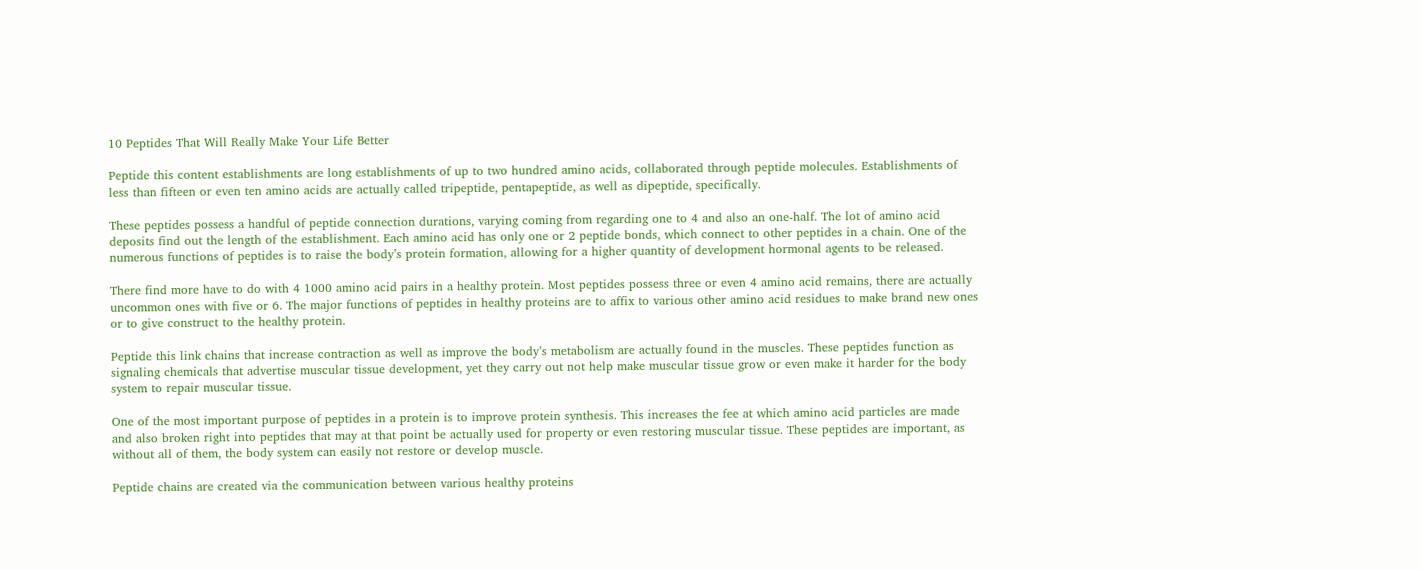10 Peptides That Will Really Make Your Life Better

Peptide this content establishments are long establishments of up to two hundred amino acids, collaborated through peptide molecules. Establishments of less than fifteen or even ten amino acids are actually called tripeptide, pentapeptide, as well as dipeptide, specifically.

These peptides possess a handful of peptide connection durations, varying coming from regarding one to 4 and also an one-half. The lot of amino acid deposits find out the length of the establishment. Each amino acid has only one or 2 peptide bonds, which connect to other peptides in a chain. One of the numerous functions of peptides is to raise the body’s protein formation, allowing for a higher quantity of development hormonal agents to be released.

There find more have to do with 4 1000 amino acid pairs in a healthy protein. Most peptides possess three or even 4 amino acid remains, there are actually uncommon ones with five or 6. The major functions of peptides in healthy proteins are to affix to various other amino acid residues to make brand new ones or to give construct to the healthy protein.

Peptide this link chains that increase contraction as well as improve the body’s metabolism are actually found in the muscles. These peptides function as signaling chemicals that advertise muscular tissue development, yet they carry out not help make muscular tissue grow or even make it harder for the body system to repair muscular tissue.

One of the most important purpose of peptides in a protein is to improve protein synthesis. This increases the fee at which amino acid particles are made and also broken right into peptides that may at that point be actually used for property or even restoring muscular tissue. These peptides are important, as without all of them, the body system can easily not restore or develop muscle.

Peptide chains are created via the communication between various healthy proteins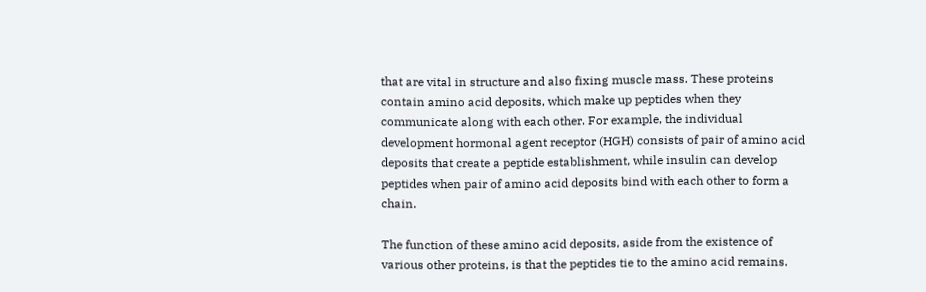that are vital in structure and also fixing muscle mass. These proteins contain amino acid deposits, which make up peptides when they communicate along with each other. For example, the individual development hormonal agent receptor (HGH) consists of pair of amino acid deposits that create a peptide establishment, while insulin can develop peptides when pair of amino acid deposits bind with each other to form a chain.

The function of these amino acid deposits, aside from the existence of various other proteins, is that the peptides tie to the amino acid remains.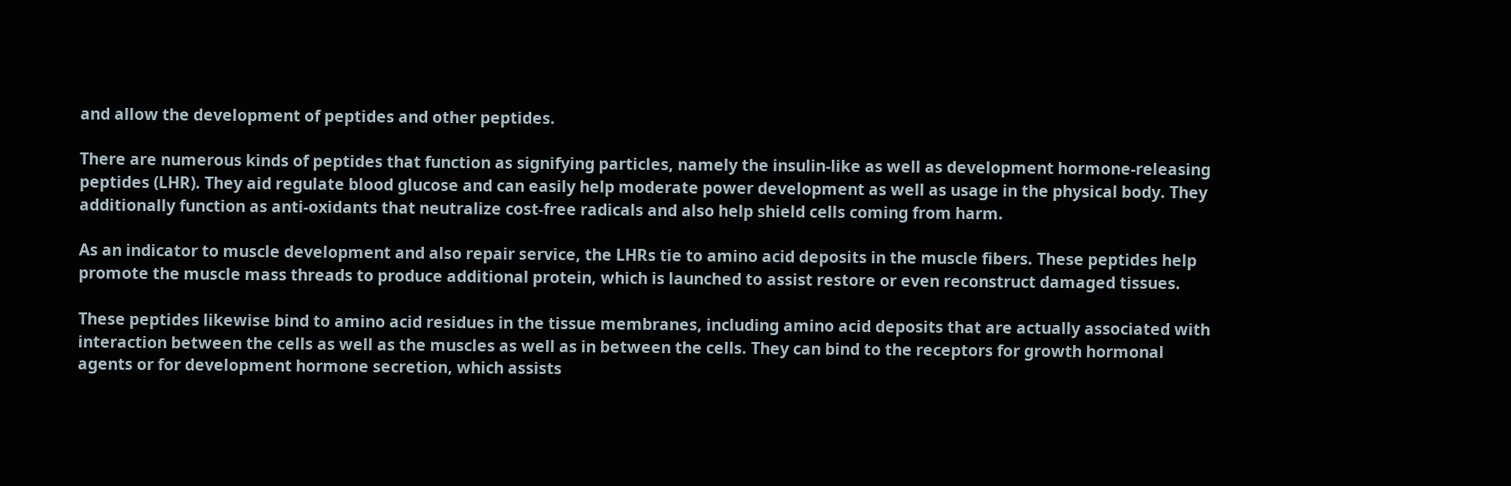and allow the development of peptides and other peptides.

There are numerous kinds of peptides that function as signifying particles, namely the insulin-like as well as development hormone-releasing peptides (LHR). They aid regulate blood glucose and can easily help moderate power development as well as usage in the physical body. They additionally function as anti-oxidants that neutralize cost-free radicals and also help shield cells coming from harm.

As an indicator to muscle development and also repair service, the LHRs tie to amino acid deposits in the muscle fibers. These peptides help promote the muscle mass threads to produce additional protein, which is launched to assist restore or even reconstruct damaged tissues.

These peptides likewise bind to amino acid residues in the tissue membranes, including amino acid deposits that are actually associated with interaction between the cells as well as the muscles as well as in between the cells. They can bind to the receptors for growth hormonal agents or for development hormone secretion, which assists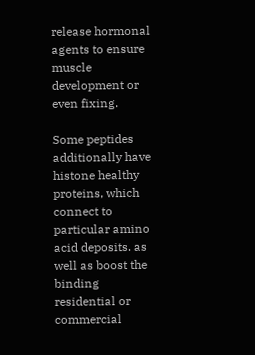release hormonal agents to ensure muscle development or even fixing.

Some peptides additionally have histone healthy proteins, which connect to particular amino acid deposits. as well as boost the binding residential or commercial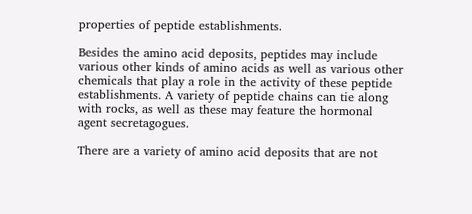properties of peptide establishments.

Besides the amino acid deposits, peptides may include various other kinds of amino acids as well as various other chemicals that play a role in the activity of these peptide establishments. A variety of peptide chains can tie along with rocks, as well as these may feature the hormonal agent secretagogues.

There are a variety of amino acid deposits that are not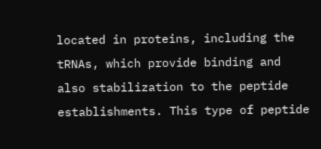located in proteins, including the tRNAs, which provide binding and also stabilization to the peptide establishments. This type of peptide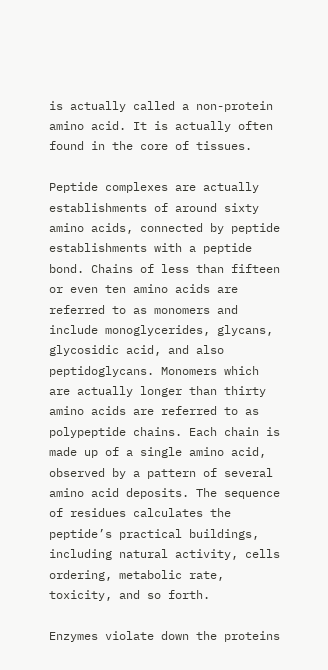is actually called a non-protein amino acid. It is actually often found in the core of tissues.

Peptide complexes are actually establishments of around sixty amino acids, connected by peptide establishments with a peptide bond. Chains of less than fifteen or even ten amino acids are referred to as monomers and include monoglycerides, glycans, glycosidic acid, and also peptidoglycans. Monomers which are actually longer than thirty amino acids are referred to as polypeptide chains. Each chain is made up of a single amino acid, observed by a pattern of several amino acid deposits. The sequence of residues calculates the peptide’s practical buildings, including natural activity, cells ordering, metabolic rate, toxicity, and so forth.

Enzymes violate down the proteins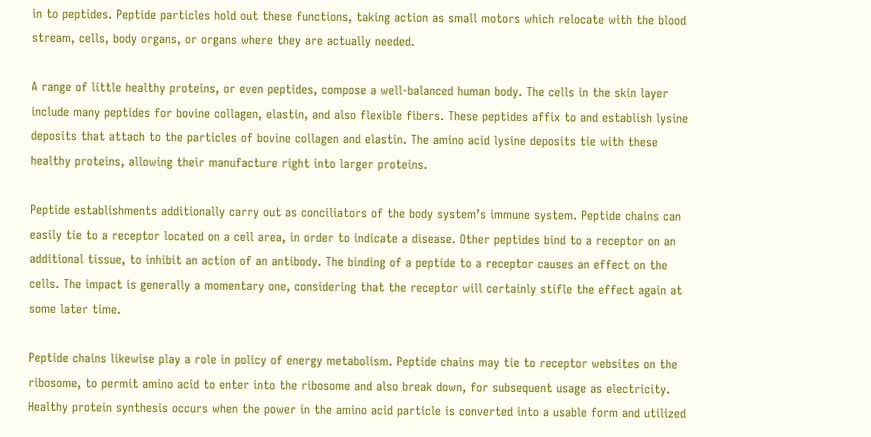in to peptides. Peptide particles hold out these functions, taking action as small motors which relocate with the blood stream, cells, body organs, or organs where they are actually needed.

A range of little healthy proteins, or even peptides, compose a well-balanced human body. The cells in the skin layer include many peptides for bovine collagen, elastin, and also flexible fibers. These peptides affix to and establish lysine deposits that attach to the particles of bovine collagen and elastin. The amino acid lysine deposits tie with these healthy proteins, allowing their manufacture right into larger proteins.

Peptide establishments additionally carry out as conciliators of the body system’s immune system. Peptide chains can easily tie to a receptor located on a cell area, in order to indicate a disease. Other peptides bind to a receptor on an additional tissue, to inhibit an action of an antibody. The binding of a peptide to a receptor causes an effect on the cells. The impact is generally a momentary one, considering that the receptor will certainly stifle the effect again at some later time.

Peptide chains likewise play a role in policy of energy metabolism. Peptide chains may tie to receptor websites on the ribosome, to permit amino acid to enter into the ribosome and also break down, for subsequent usage as electricity. Healthy protein synthesis occurs when the power in the amino acid particle is converted into a usable form and utilized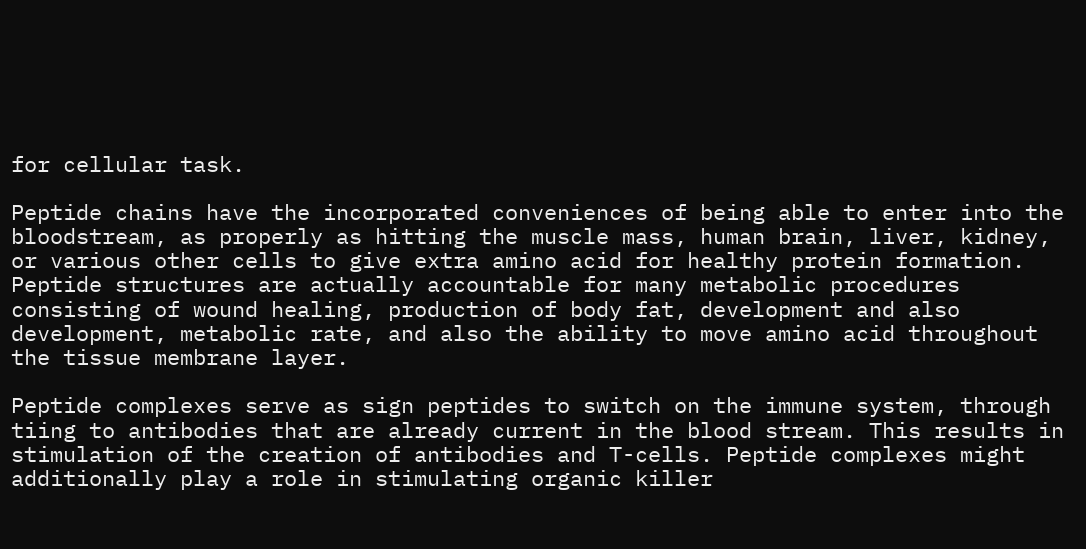for cellular task.

Peptide chains have the incorporated conveniences of being able to enter into the bloodstream, as properly as hitting the muscle mass, human brain, liver, kidney, or various other cells to give extra amino acid for healthy protein formation. Peptide structures are actually accountable for many metabolic procedures consisting of wound healing, production of body fat, development and also development, metabolic rate, and also the ability to move amino acid throughout the tissue membrane layer.

Peptide complexes serve as sign peptides to switch on the immune system, through tiing to antibodies that are already current in the blood stream. This results in stimulation of the creation of antibodies and T-cells. Peptide complexes might additionally play a role in stimulating organic killer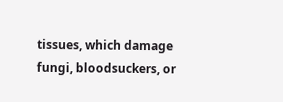tissues, which damage fungi, bloodsuckers, or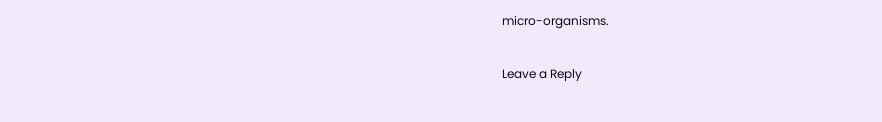micro-organisms.

Leave a Reply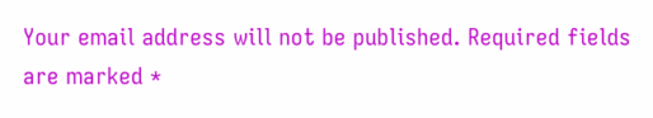Your email address will not be published. Required fields are marked *